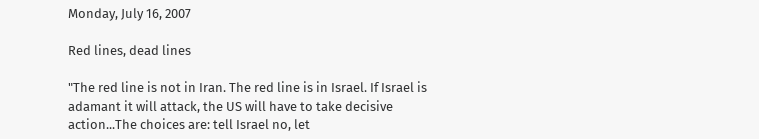Monday, July 16, 2007

Red lines, dead lines

"The red line is not in Iran. The red line is in Israel. If Israel is adamant it will attack, the US will have to take decisive action...The choices are: tell Israel no, let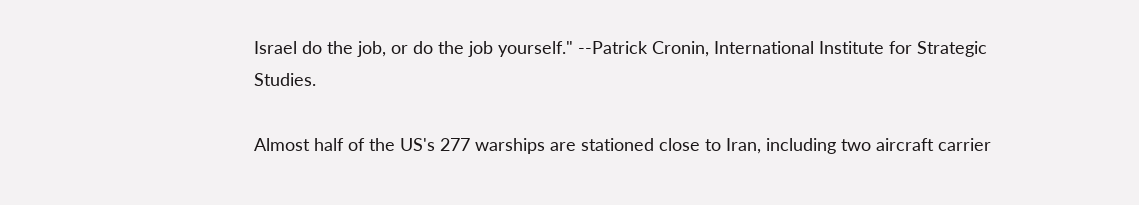Israel do the job, or do the job yourself." --Patrick Cronin, International Institute for Strategic Studies.

Almost half of the US's 277 warships are stationed close to Iran, including two aircraft carrier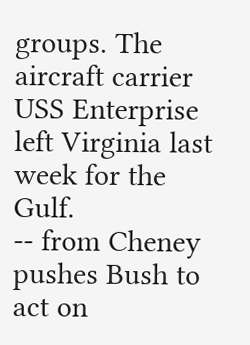groups. The aircraft carrier USS Enterprise left Virginia last week for the Gulf.
-- from Cheney pushes Bush to act on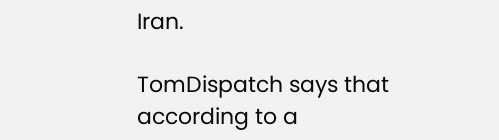Iran.

TomDispatch says that according to a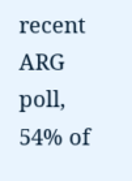recent ARG poll, 54% of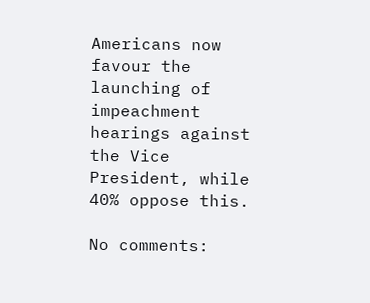Americans now favour the launching of impeachment hearings against the Vice President, while 40% oppose this.

No comments: